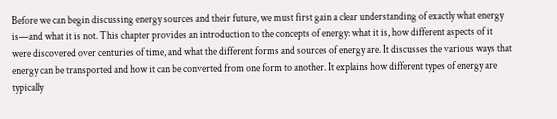Before we can begin discussing energy sources and their future, we must first gain a clear understanding of exactly what energy is—and what it is not. This chapter provides an introduction to the concepts of energy: what it is, how different aspects of it were discovered over centuries of time, and what the different forms and sources of energy are. It discusses the various ways that energy can be transported and how it can be converted from one form to another. It explains how different types of energy are typically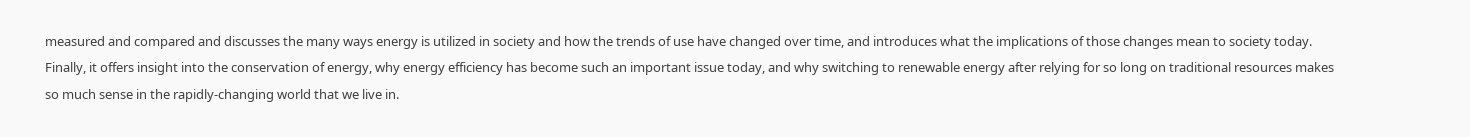measured and compared and discusses the many ways energy is utilized in society and how the trends of use have changed over time, and introduces what the implications of those changes mean to society today. Finally, it offers insight into the conservation of energy, why energy efficiency has become such an important issue today, and why switching to renewable energy after relying for so long on traditional resources makes so much sense in the rapidly-changing world that we live in.